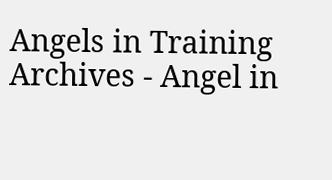Angels in Training Archives - Angel in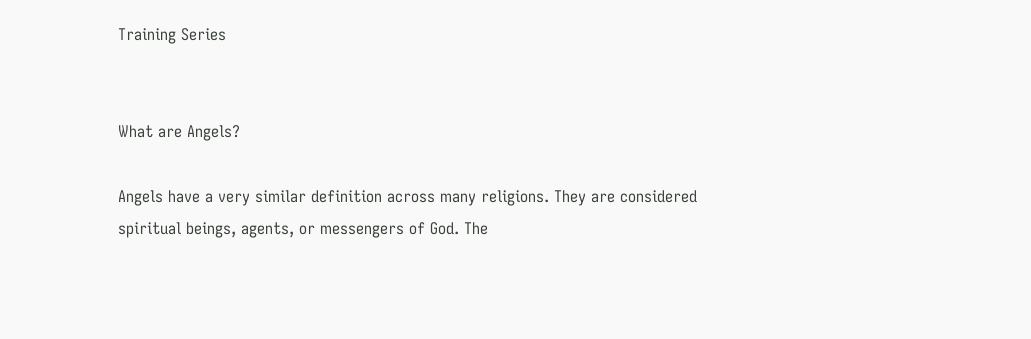Training Series


What are Angels?

Angels have a very similar definition across many religions. They are considered spiritual beings, agents, or messengers of God. The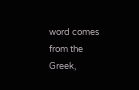word comes from the Greek,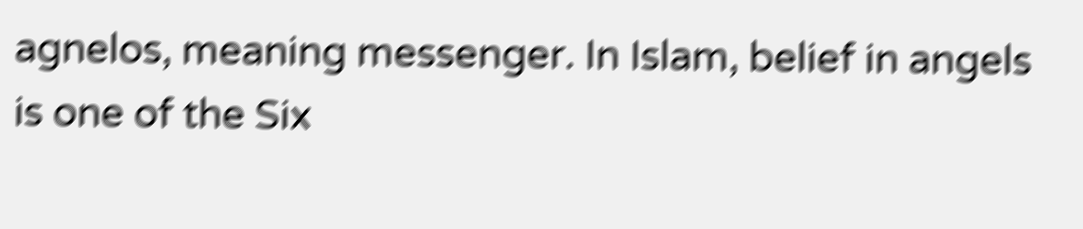agnelos, meaning messenger. In Islam, belief in angels is one of the Six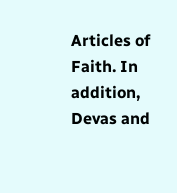Articles of Faith. In addition, Devas and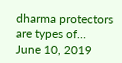dharma protectors are types of…
June 10, 2019